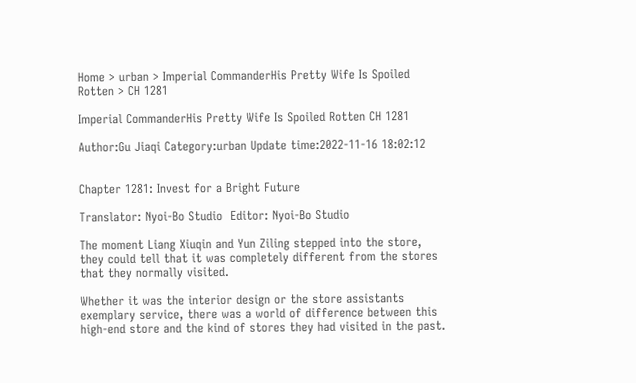Home > urban > Imperial CommanderHis Pretty Wife Is Spoiled Rotten > CH 1281

Imperial CommanderHis Pretty Wife Is Spoiled Rotten CH 1281

Author:Gu Jiaqi Category:urban Update time:2022-11-16 18:02:12


Chapter 1281: Invest for a Bright Future

Translator: Nyoi-Bo Studio  Editor: Nyoi-Bo Studio

The moment Liang Xiuqin and Yun Ziling stepped into the store, they could tell that it was completely different from the stores that they normally visited.

Whether it was the interior design or the store assistants exemplary service, there was a world of difference between this high-end store and the kind of stores they had visited in the past.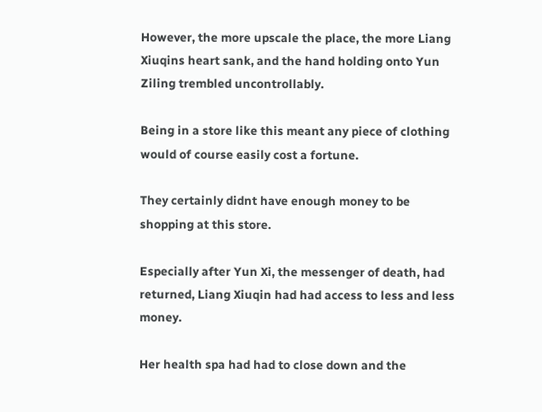However, the more upscale the place, the more Liang Xiuqins heart sank, and the hand holding onto Yun Ziling trembled uncontrollably.

Being in a store like this meant any piece of clothing would of course easily cost a fortune.

They certainly didnt have enough money to be shopping at this store.

Especially after Yun Xi, the messenger of death, had returned, Liang Xiuqin had had access to less and less money.

Her health spa had had to close down and the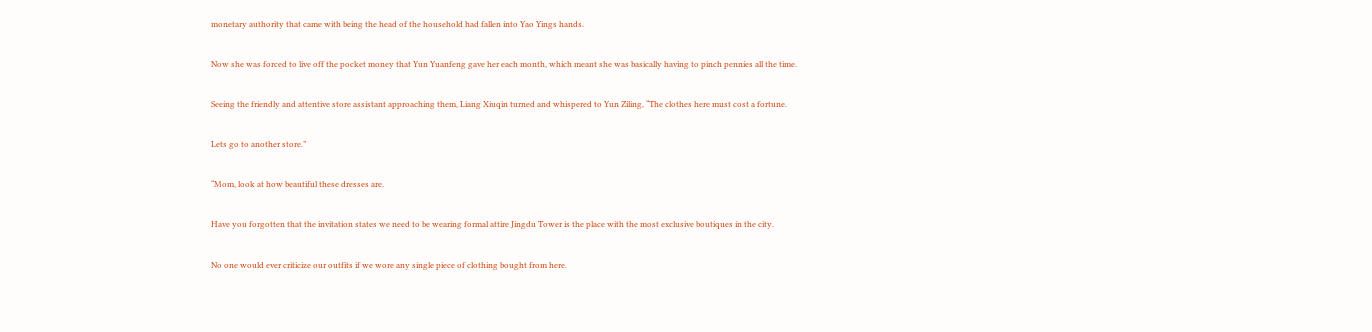monetary authority that came with being the head of the household had fallen into Yao Yings hands.

Now she was forced to live off the pocket money that Yun Yuanfeng gave her each month, which meant she was basically having to pinch pennies all the time.

Seeing the friendly and attentive store assistant approaching them, Liang Xiuqin turned and whispered to Yun Ziling, “The clothes here must cost a fortune.

Lets go to another store.”

“Mom, look at how beautiful these dresses are.

Have you forgotten that the invitation states we need to be wearing formal attire Jingdu Tower is the place with the most exclusive boutiques in the city.

No one would ever criticize our outfits if we wore any single piece of clothing bought from here.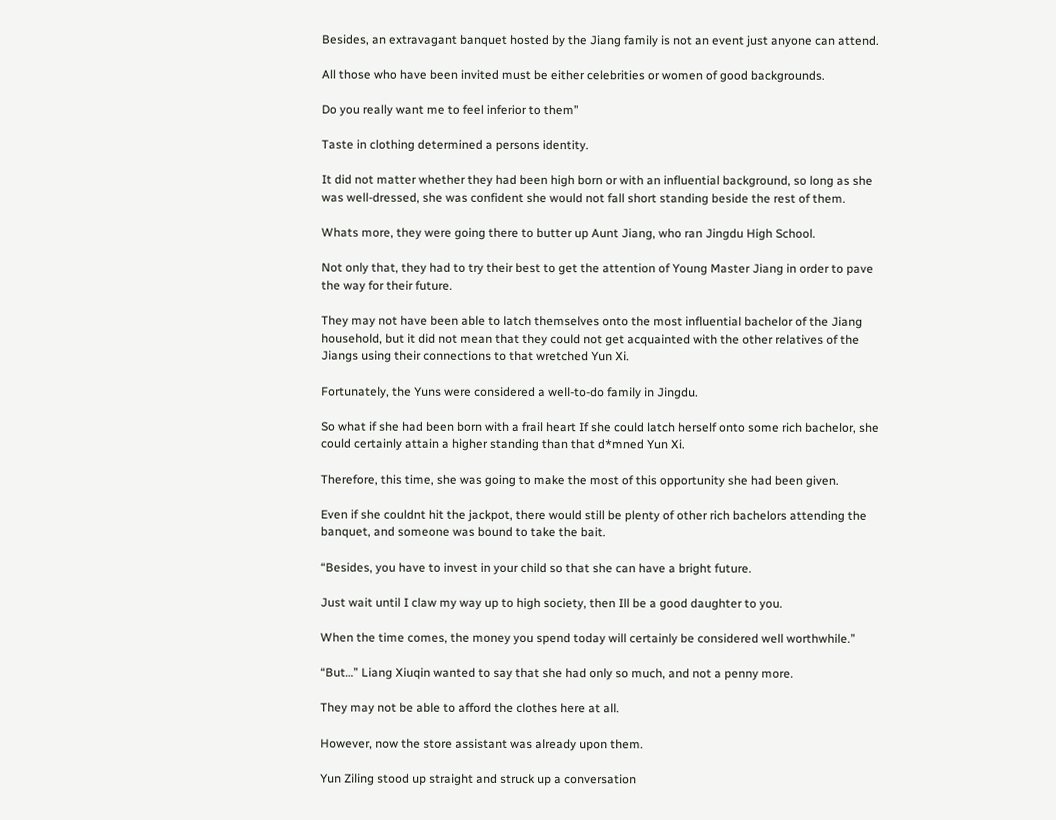Besides, an extravagant banquet hosted by the Jiang family is not an event just anyone can attend.

All those who have been invited must be either celebrities or women of good backgrounds.

Do you really want me to feel inferior to them”

Taste in clothing determined a persons identity.

It did not matter whether they had been high born or with an influential background, so long as she was well-dressed, she was confident she would not fall short standing beside the rest of them.

Whats more, they were going there to butter up Aunt Jiang, who ran Jingdu High School.

Not only that, they had to try their best to get the attention of Young Master Jiang in order to pave the way for their future.

They may not have been able to latch themselves onto the most influential bachelor of the Jiang household, but it did not mean that they could not get acquainted with the other relatives of the Jiangs using their connections to that wretched Yun Xi.

Fortunately, the Yuns were considered a well-to-do family in Jingdu.

So what if she had been born with a frail heart If she could latch herself onto some rich bachelor, she could certainly attain a higher standing than that d*mned Yun Xi.

Therefore, this time, she was going to make the most of this opportunity she had been given.

Even if she couldnt hit the jackpot, there would still be plenty of other rich bachelors attending the banquet, and someone was bound to take the bait.

“Besides, you have to invest in your child so that she can have a bright future.

Just wait until I claw my way up to high society, then Ill be a good daughter to you.

When the time comes, the money you spend today will certainly be considered well worthwhile.”

“But…” Liang Xiuqin wanted to say that she had only so much, and not a penny more.

They may not be able to afford the clothes here at all.

However, now the store assistant was already upon them.

Yun Ziling stood up straight and struck up a conversation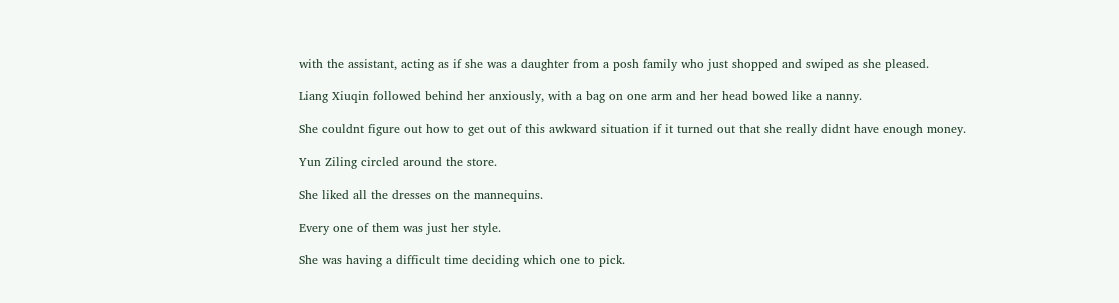with the assistant, acting as if she was a daughter from a posh family who just shopped and swiped as she pleased.

Liang Xiuqin followed behind her anxiously, with a bag on one arm and her head bowed like a nanny.

She couldnt figure out how to get out of this awkward situation if it turned out that she really didnt have enough money.

Yun Ziling circled around the store.

She liked all the dresses on the mannequins.

Every one of them was just her style.

She was having a difficult time deciding which one to pick.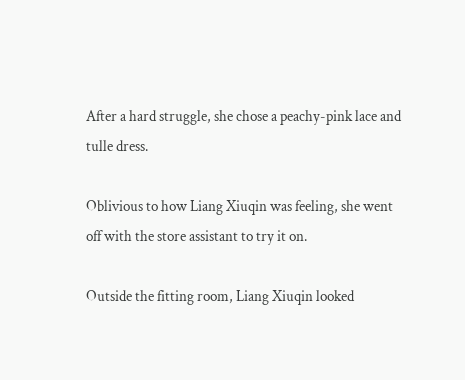After a hard struggle, she chose a peachy-pink lace and tulle dress.

Oblivious to how Liang Xiuqin was feeling, she went off with the store assistant to try it on.

Outside the fitting room, Liang Xiuqin looked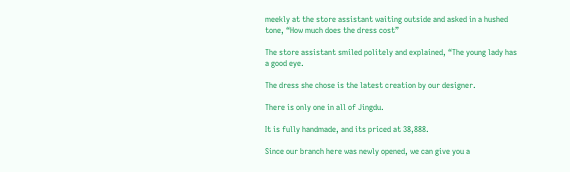meekly at the store assistant waiting outside and asked in a hushed tone, “How much does the dress cost”

The store assistant smiled politely and explained, “The young lady has a good eye.

The dress she chose is the latest creation by our designer.

There is only one in all of Jingdu.

It is fully handmade, and its priced at 38,888.

Since our branch here was newly opened, we can give you a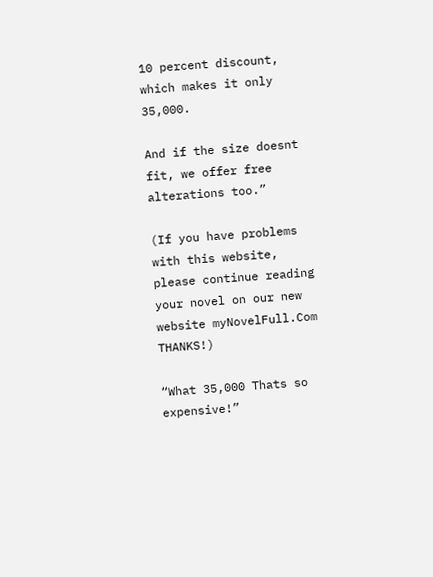10 percent discount, which makes it only 35,000.

And if the size doesnt fit, we offer free alterations too.”

(If you have problems with this website, please continue reading your novel on our new website myNovelFull.Com THANKS!)

“What 35,000 Thats so expensive!”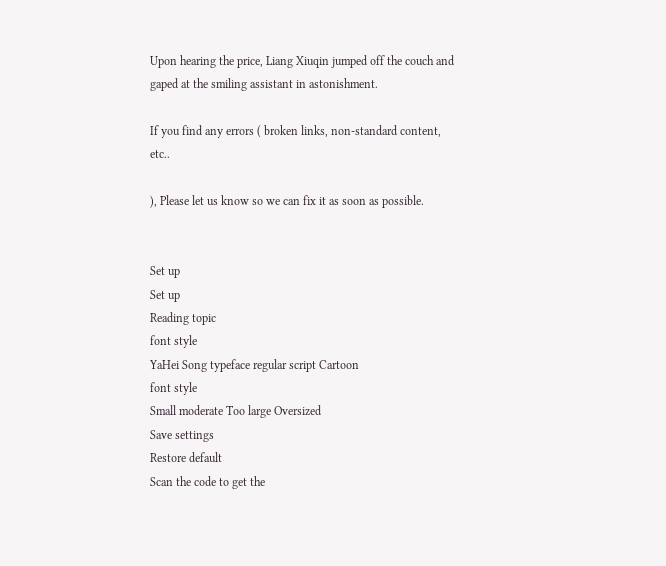Upon hearing the price, Liang Xiuqin jumped off the couch and gaped at the smiling assistant in astonishment.

If you find any errors ( broken links, non-standard content, etc..

), Please let us know so we can fix it as soon as possible.


Set up
Set up
Reading topic
font style
YaHei Song typeface regular script Cartoon
font style
Small moderate Too large Oversized
Save settings
Restore default
Scan the code to get the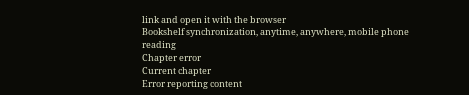link and open it with the browser
Bookshelf synchronization, anytime, anywhere, mobile phone reading
Chapter error
Current chapter
Error reporting content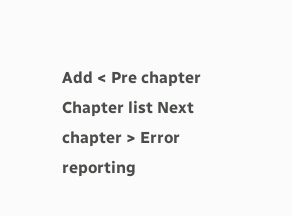Add < Pre chapter Chapter list Next chapter > Error reporting